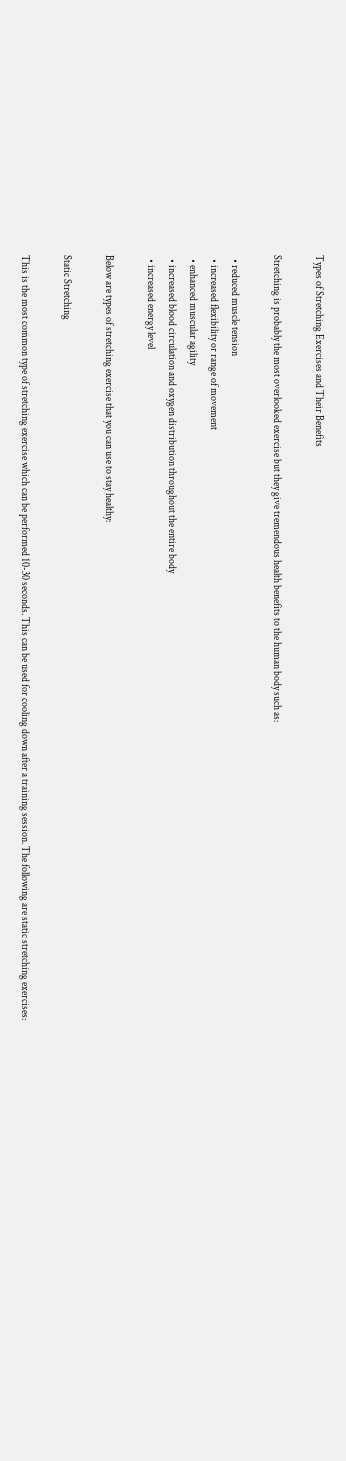Types of Stretching Exercises and Their Benefits

Stretching is probably the most overlooked exercise but they give tremendous health benefits to the human body such as:

  • reduced muscle tension
  • increased flexibility or range of movement
  • enhanced muscular agility
  • increased blood circulation and oxygen distribution throughout the entire body
  • increased energy level

Below are types of stretching exercise that you can use to stay healthy:

Static Stretching

This is the most common type of stretching exercise which can be performed 10-30 seconds. This can be used for cooling down after a training session. The following are static stretching exercises: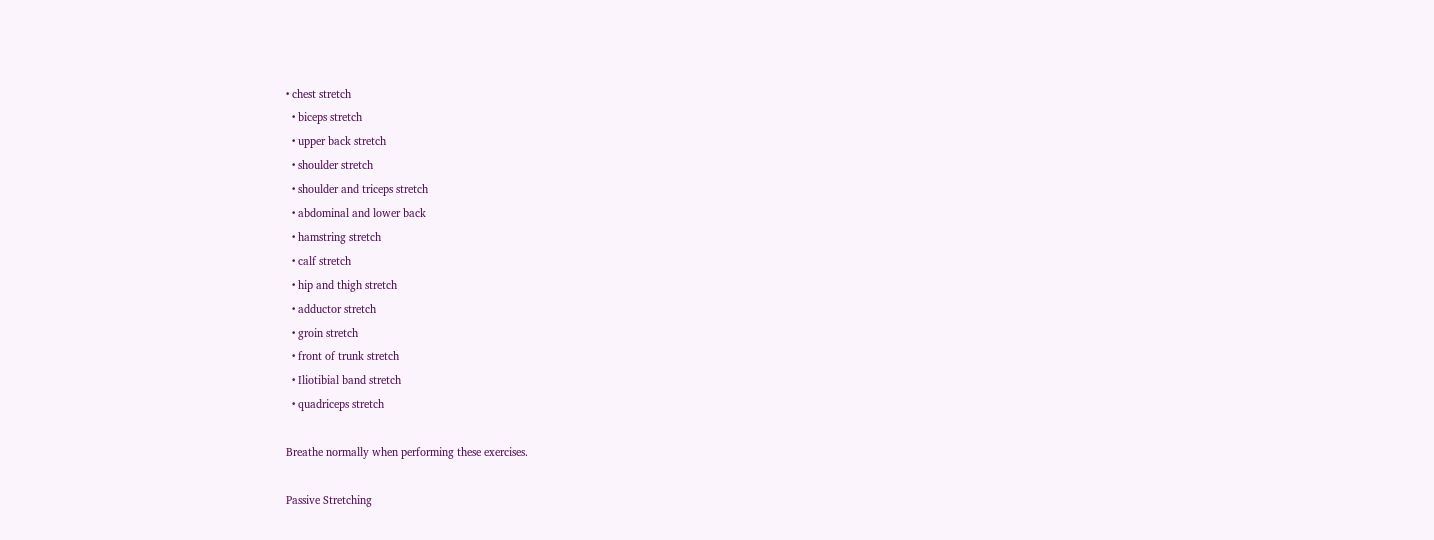• chest stretch
  • biceps stretch
  • upper back stretch
  • shoulder stretch
  • shoulder and triceps stretch
  • abdominal and lower back
  • hamstring stretch
  • calf stretch
  • hip and thigh stretch
  • adductor stretch
  • groin stretch
  • front of trunk stretch
  • Iliotibial band stretch
  • quadriceps stretch

Breathe normally when performing these exercises.

Passive Stretching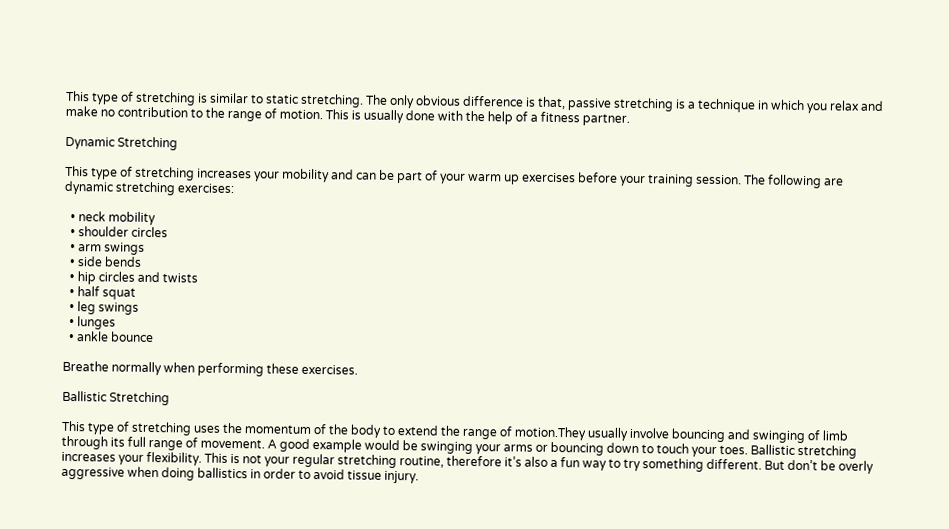This type of stretching is similar to static stretching. The only obvious difference is that, passive stretching is a technique in which you relax and make no contribution to the range of motion. This is usually done with the help of a fitness partner.

Dynamic Stretching

This type of stretching increases your mobility and can be part of your warm up exercises before your training session. The following are dynamic stretching exercises:

  • neck mobility
  • shoulder circles
  • arm swings
  • side bends
  • hip circles and twists
  • half squat
  • leg swings
  • lunges
  • ankle bounce

Breathe normally when performing these exercises.

Ballistic Stretching

This type of stretching uses the momentum of the body to extend the range of motion.They usually involve bouncing and swinging of limb through its full range of movement. A good example would be swinging your arms or bouncing down to touch your toes. Ballistic stretching increases your flexibility. This is not your regular stretching routine, therefore it’s also a fun way to try something different. But don’t be overly aggressive when doing ballistics in order to avoid tissue injury.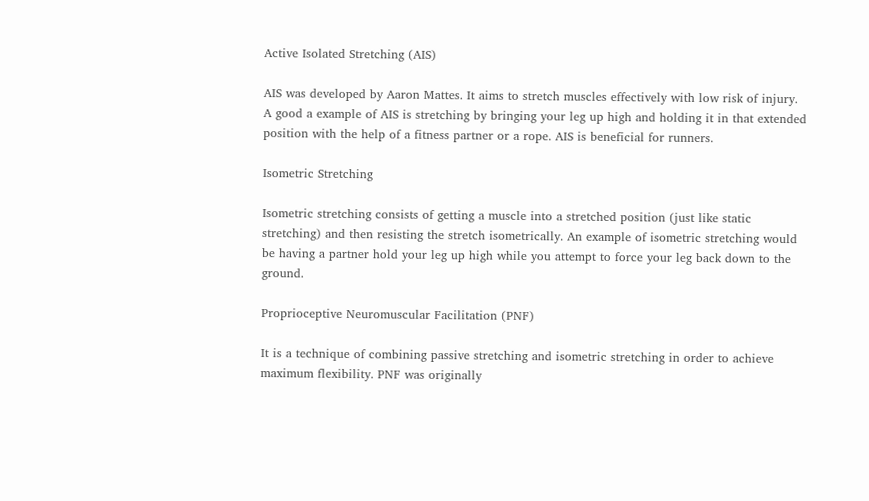Active Isolated Stretching (AIS)

AIS was developed by Aaron Mattes. It aims to stretch muscles effectively with low risk of injury. A good a example of AIS is stretching by bringing your leg up high and holding it in that extended position with the help of a fitness partner or a rope. AIS is beneficial for runners.

Isometric Stretching

Isometric stretching consists of getting a muscle into a stretched position (just like static stretching) and then resisting the stretch isometrically. An example of isometric stretching would be having a partner hold your leg up high while you attempt to force your leg back down to the ground.

Proprioceptive Neuromuscular Facilitation (PNF)

It is a technique of combining passive stretching and isometric stretching in order to achieve maximum flexibility. PNF was originally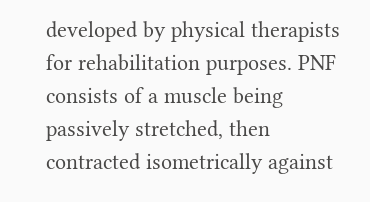developed by physical therapists for rehabilitation purposes. PNF consists of a muscle being passively stretched, then contracted isometrically against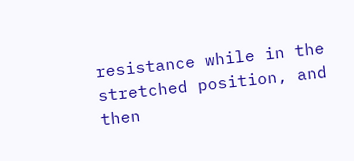resistance while in the stretched position, and then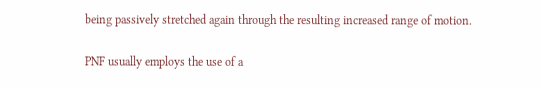being passively stretched again through the resulting increased range of motion.

PNF usually employs the use of a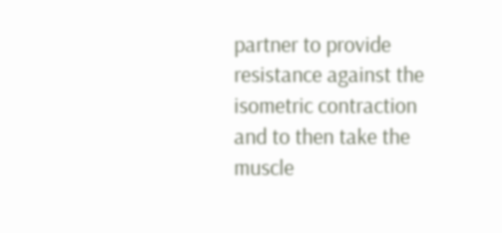partner to provide resistance against the isometric contraction and to then take the muscle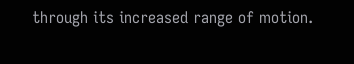through its increased range of motion.